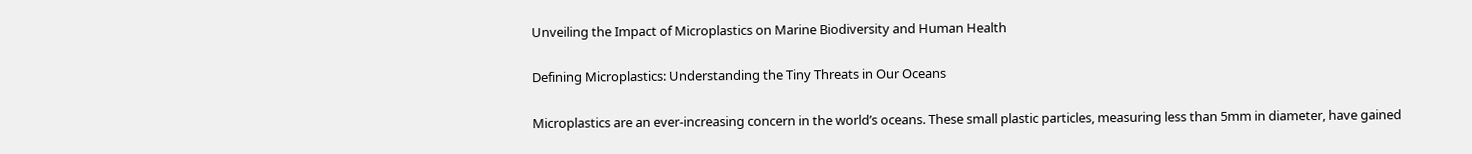Unveiling the Impact of Microplastics on Marine Biodiversity and Human Health

Defining Microplastics: Understanding the Tiny Threats in Our Oceans

Microplastics are an ever-increasing concern in the world’s oceans. These small plastic particles, measuring less than 5mm in diameter, have gained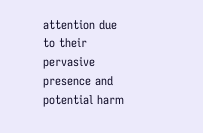attention due to their pervasive presence and potential harm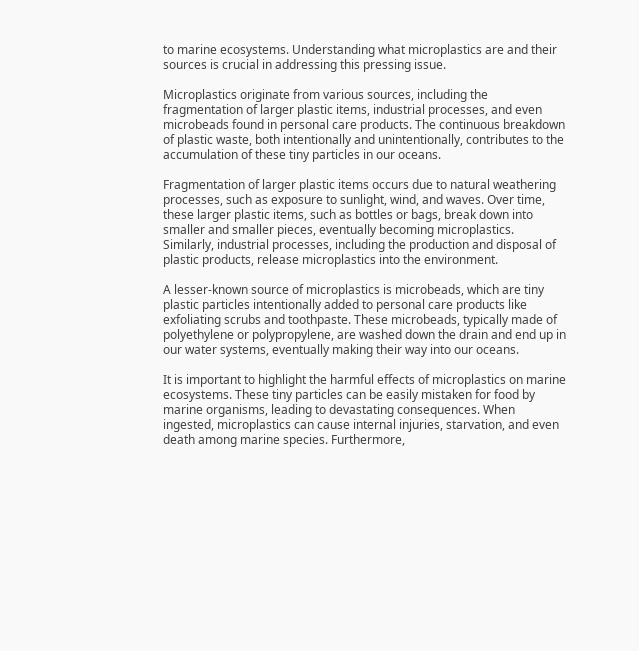to marine ecosystems. Understanding what microplastics are and their sources is crucial in addressing this pressing issue.

Microplastics originate from various sources, including the fragmentation of larger plastic items, industrial processes, and even microbeads found in personal care products. The continuous breakdown of plastic waste, both intentionally and unintentionally, contributes to the accumulation of these tiny particles in our oceans.

Fragmentation of larger plastic items occurs due to natural weathering processes, such as exposure to sunlight, wind, and waves. Over time, these larger plastic items, such as bottles or bags, break down into smaller and smaller pieces, eventually becoming microplastics. Similarly, industrial processes, including the production and disposal of plastic products, release microplastics into the environment.

A lesser-known source of microplastics is microbeads, which are tiny plastic particles intentionally added to personal care products like exfoliating scrubs and toothpaste. These microbeads, typically made of polyethylene or polypropylene, are washed down the drain and end up in our water systems, eventually making their way into our oceans.

It is important to highlight the harmful effects of microplastics on marine ecosystems. These tiny particles can be easily mistaken for food by marine organisms, leading to devastating consequences. When ingested, microplastics can cause internal injuries, starvation, and even death among marine species. Furthermore,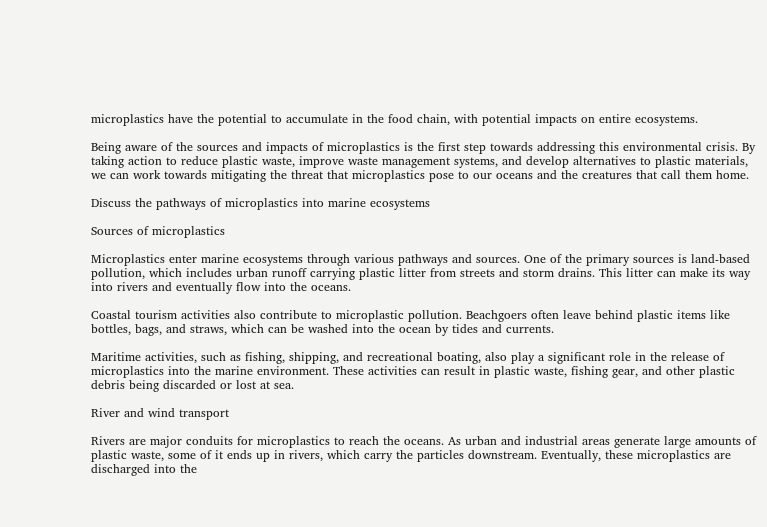microplastics have the potential to accumulate in the food chain, with potential impacts on entire ecosystems.

Being aware of the sources and impacts of microplastics is the first step towards addressing this environmental crisis. By taking action to reduce plastic waste, improve waste management systems, and develop alternatives to plastic materials, we can work towards mitigating the threat that microplastics pose to our oceans and the creatures that call them home.

Discuss the pathways of microplastics into marine ecosystems

Sources of microplastics

Microplastics enter marine ecosystems through various pathways and sources. One of the primary sources is land-based pollution, which includes urban runoff carrying plastic litter from streets and storm drains. This litter can make its way into rivers and eventually flow into the oceans.

Coastal tourism activities also contribute to microplastic pollution. Beachgoers often leave behind plastic items like bottles, bags, and straws, which can be washed into the ocean by tides and currents.

Maritime activities, such as fishing, shipping, and recreational boating, also play a significant role in the release of microplastics into the marine environment. These activities can result in plastic waste, fishing gear, and other plastic debris being discarded or lost at sea.

River and wind transport

Rivers are major conduits for microplastics to reach the oceans. As urban and industrial areas generate large amounts of plastic waste, some of it ends up in rivers, which carry the particles downstream. Eventually, these microplastics are discharged into the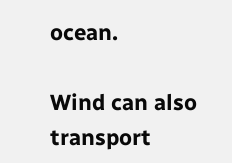ocean.

Wind can also transport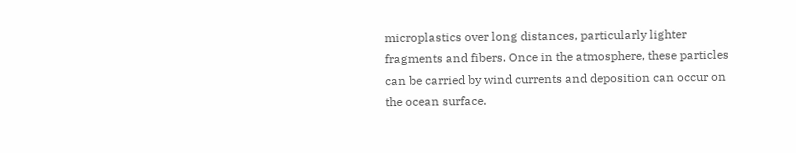microplastics over long distances, particularly lighter fragments and fibers. Once in the atmosphere, these particles can be carried by wind currents and deposition can occur on the ocean surface.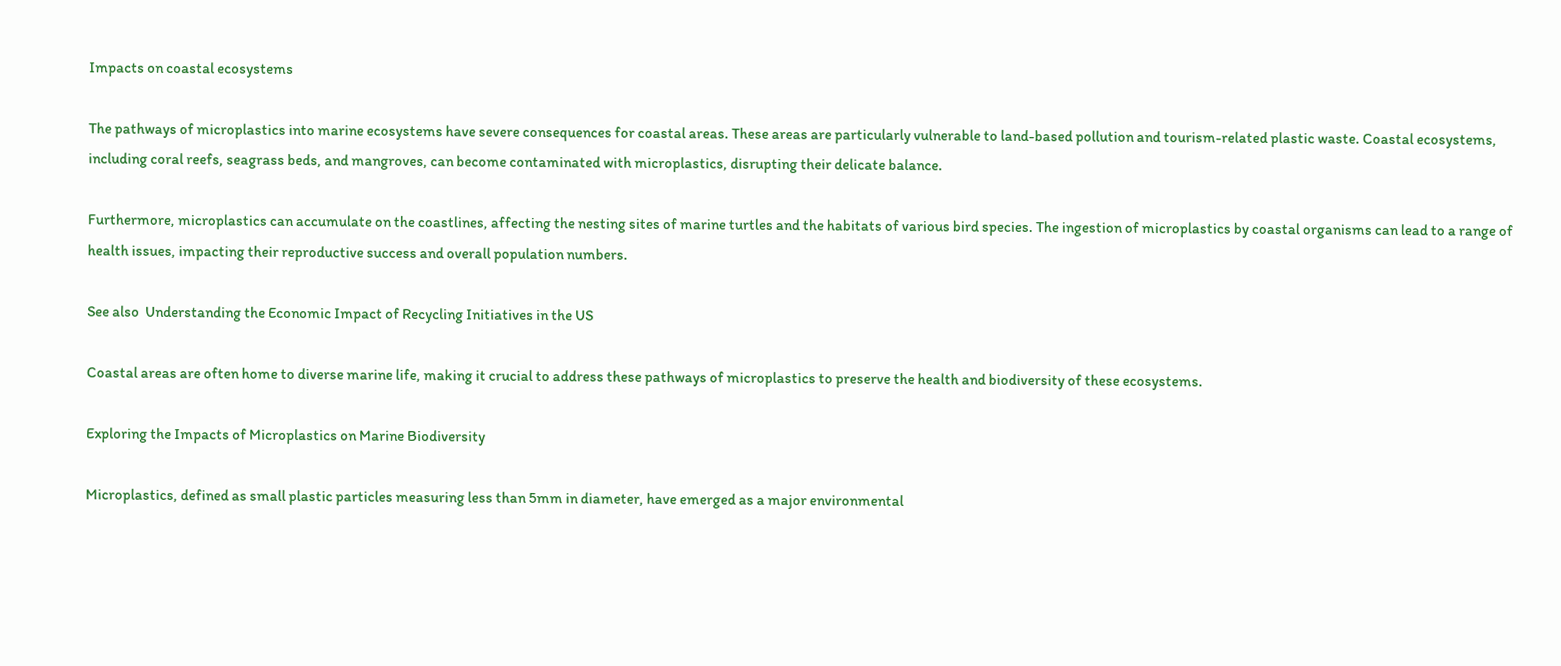Impacts on coastal ecosystems

The pathways of microplastics into marine ecosystems have severe consequences for coastal areas. These areas are particularly vulnerable to land-based pollution and tourism-related plastic waste. Coastal ecosystems, including coral reefs, seagrass beds, and mangroves, can become contaminated with microplastics, disrupting their delicate balance.

Furthermore, microplastics can accumulate on the coastlines, affecting the nesting sites of marine turtles and the habitats of various bird species. The ingestion of microplastics by coastal organisms can lead to a range of health issues, impacting their reproductive success and overall population numbers.

See also  Understanding the Economic Impact of Recycling Initiatives in the US

Coastal areas are often home to diverse marine life, making it crucial to address these pathways of microplastics to preserve the health and biodiversity of these ecosystems.

Exploring the Impacts of Microplastics on Marine Biodiversity

Microplastics, defined as small plastic particles measuring less than 5mm in diameter, have emerged as a major environmental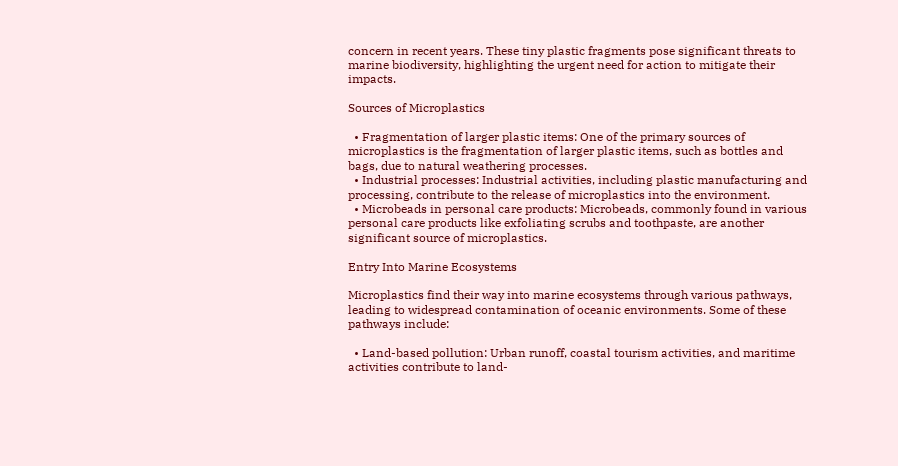concern in recent years. These tiny plastic fragments pose significant threats to marine biodiversity, highlighting the urgent need for action to mitigate their impacts.

Sources of Microplastics

  • Fragmentation of larger plastic items: One of the primary sources of microplastics is the fragmentation of larger plastic items, such as bottles and bags, due to natural weathering processes.
  • Industrial processes: Industrial activities, including plastic manufacturing and processing, contribute to the release of microplastics into the environment.
  • Microbeads in personal care products: Microbeads, commonly found in various personal care products like exfoliating scrubs and toothpaste, are another significant source of microplastics.

Entry Into Marine Ecosystems

Microplastics find their way into marine ecosystems through various pathways, leading to widespread contamination of oceanic environments. Some of these pathways include:

  • Land-based pollution: Urban runoff, coastal tourism activities, and maritime activities contribute to land-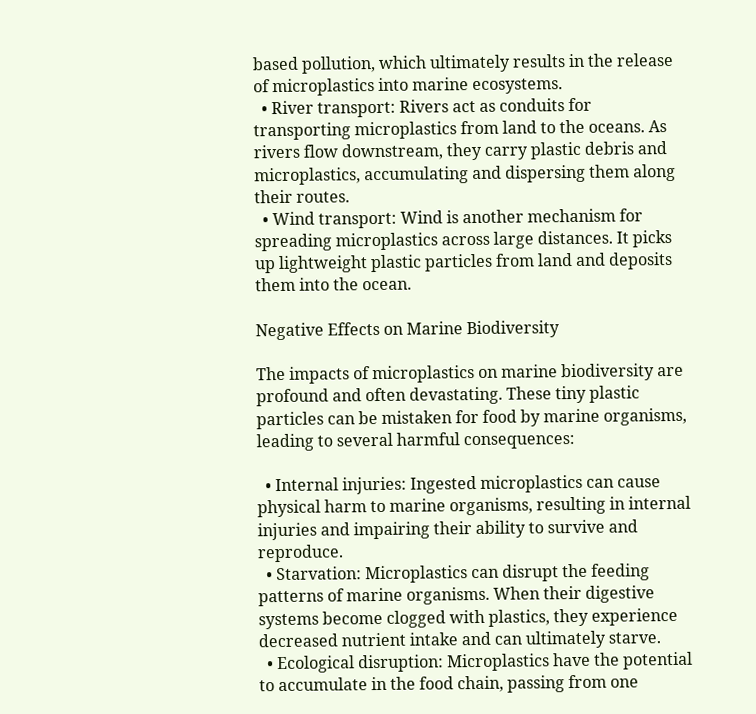based pollution, which ultimately results in the release of microplastics into marine ecosystems.
  • River transport: Rivers act as conduits for transporting microplastics from land to the oceans. As rivers flow downstream, they carry plastic debris and microplastics, accumulating and dispersing them along their routes.
  • Wind transport: Wind is another mechanism for spreading microplastics across large distances. It picks up lightweight plastic particles from land and deposits them into the ocean.

Negative Effects on Marine Biodiversity

The impacts of microplastics on marine biodiversity are profound and often devastating. These tiny plastic particles can be mistaken for food by marine organisms, leading to several harmful consequences:

  • Internal injuries: Ingested microplastics can cause physical harm to marine organisms, resulting in internal injuries and impairing their ability to survive and reproduce.
  • Starvation: Microplastics can disrupt the feeding patterns of marine organisms. When their digestive systems become clogged with plastics, they experience decreased nutrient intake and can ultimately starve.
  • Ecological disruption: Microplastics have the potential to accumulate in the food chain, passing from one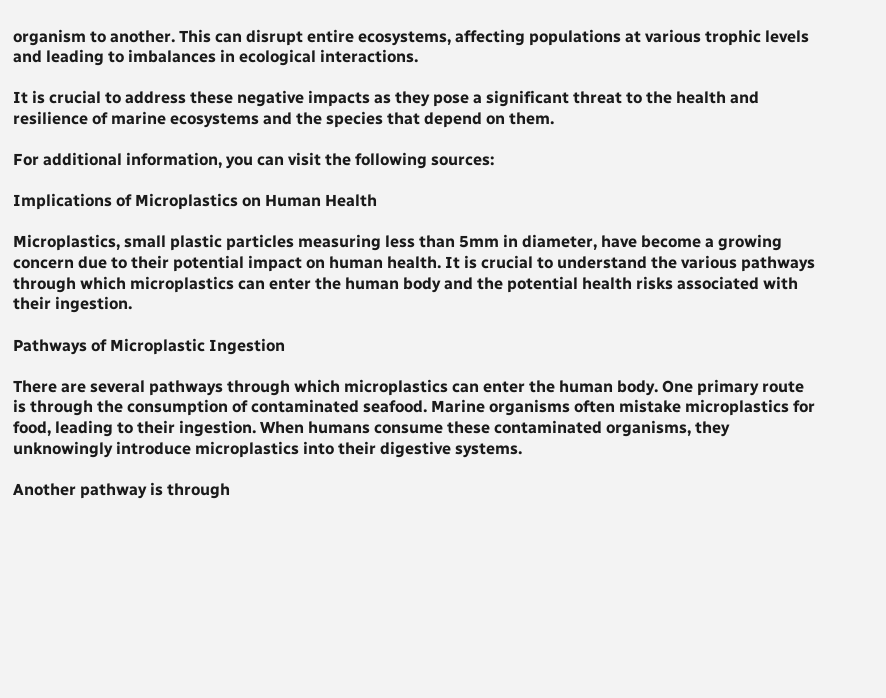organism to another. This can disrupt entire ecosystems, affecting populations at various trophic levels and leading to imbalances in ecological interactions.

It is crucial to address these negative impacts as they pose a significant threat to the health and resilience of marine ecosystems and the species that depend on them.

For additional information, you can visit the following sources:

Implications of Microplastics on Human Health

Microplastics, small plastic particles measuring less than 5mm in diameter, have become a growing concern due to their potential impact on human health. It is crucial to understand the various pathways through which microplastics can enter the human body and the potential health risks associated with their ingestion.

Pathways of Microplastic Ingestion

There are several pathways through which microplastics can enter the human body. One primary route is through the consumption of contaminated seafood. Marine organisms often mistake microplastics for food, leading to their ingestion. When humans consume these contaminated organisms, they unknowingly introduce microplastics into their digestive systems.

Another pathway is through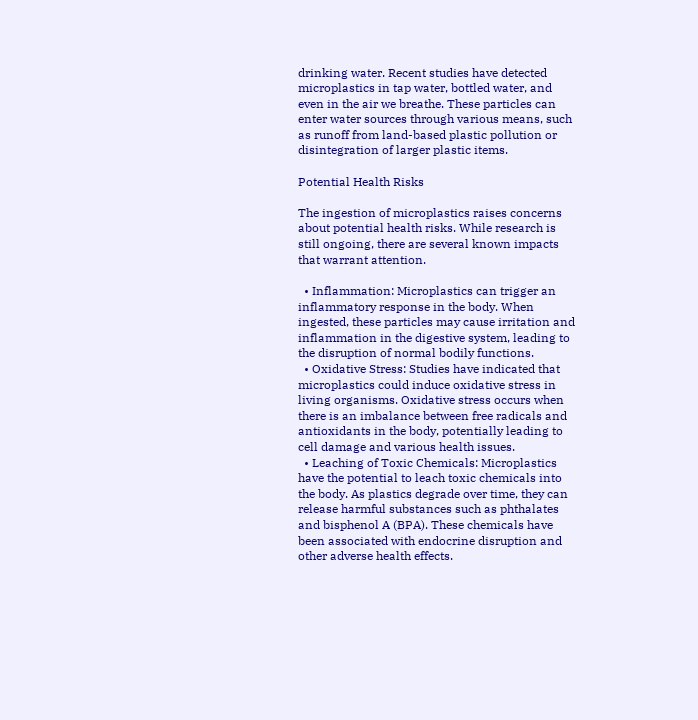drinking water. Recent studies have detected microplastics in tap water, bottled water, and even in the air we breathe. These particles can enter water sources through various means, such as runoff from land-based plastic pollution or disintegration of larger plastic items.

Potential Health Risks

The ingestion of microplastics raises concerns about potential health risks. While research is still ongoing, there are several known impacts that warrant attention.

  • Inflammation: Microplastics can trigger an inflammatory response in the body. When ingested, these particles may cause irritation and inflammation in the digestive system, leading to the disruption of normal bodily functions.
  • Oxidative Stress: Studies have indicated that microplastics could induce oxidative stress in living organisms. Oxidative stress occurs when there is an imbalance between free radicals and antioxidants in the body, potentially leading to cell damage and various health issues.
  • Leaching of Toxic Chemicals: Microplastics have the potential to leach toxic chemicals into the body. As plastics degrade over time, they can release harmful substances such as phthalates and bisphenol A (BPA). These chemicals have been associated with endocrine disruption and other adverse health effects.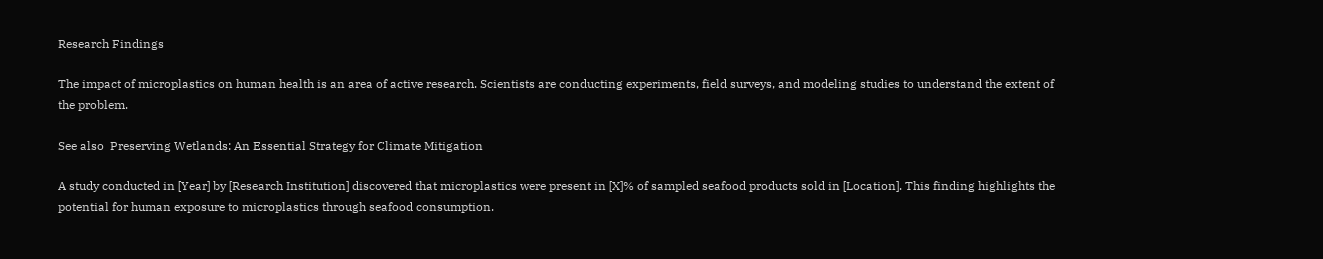Research Findings

The impact of microplastics on human health is an area of active research. Scientists are conducting experiments, field surveys, and modeling studies to understand the extent of the problem.

See also  Preserving Wetlands: An Essential Strategy for Climate Mitigation

A study conducted in [Year] by [Research Institution] discovered that microplastics were present in [X]% of sampled seafood products sold in [Location]. This finding highlights the potential for human exposure to microplastics through seafood consumption.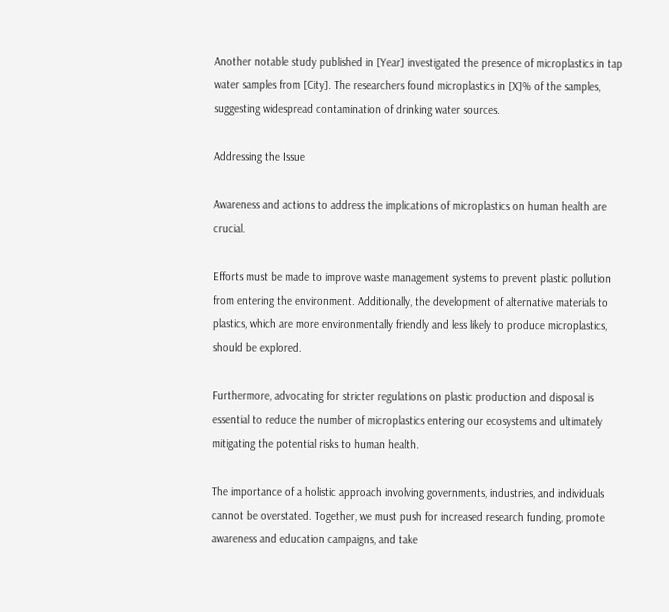Another notable study published in [Year] investigated the presence of microplastics in tap water samples from [City]. The researchers found microplastics in [X]% of the samples, suggesting widespread contamination of drinking water sources.

Addressing the Issue

Awareness and actions to address the implications of microplastics on human health are crucial.

Efforts must be made to improve waste management systems to prevent plastic pollution from entering the environment. Additionally, the development of alternative materials to plastics, which are more environmentally friendly and less likely to produce microplastics, should be explored.

Furthermore, advocating for stricter regulations on plastic production and disposal is essential to reduce the number of microplastics entering our ecosystems and ultimately mitigating the potential risks to human health.

The importance of a holistic approach involving governments, industries, and individuals cannot be overstated. Together, we must push for increased research funding, promote awareness and education campaigns, and take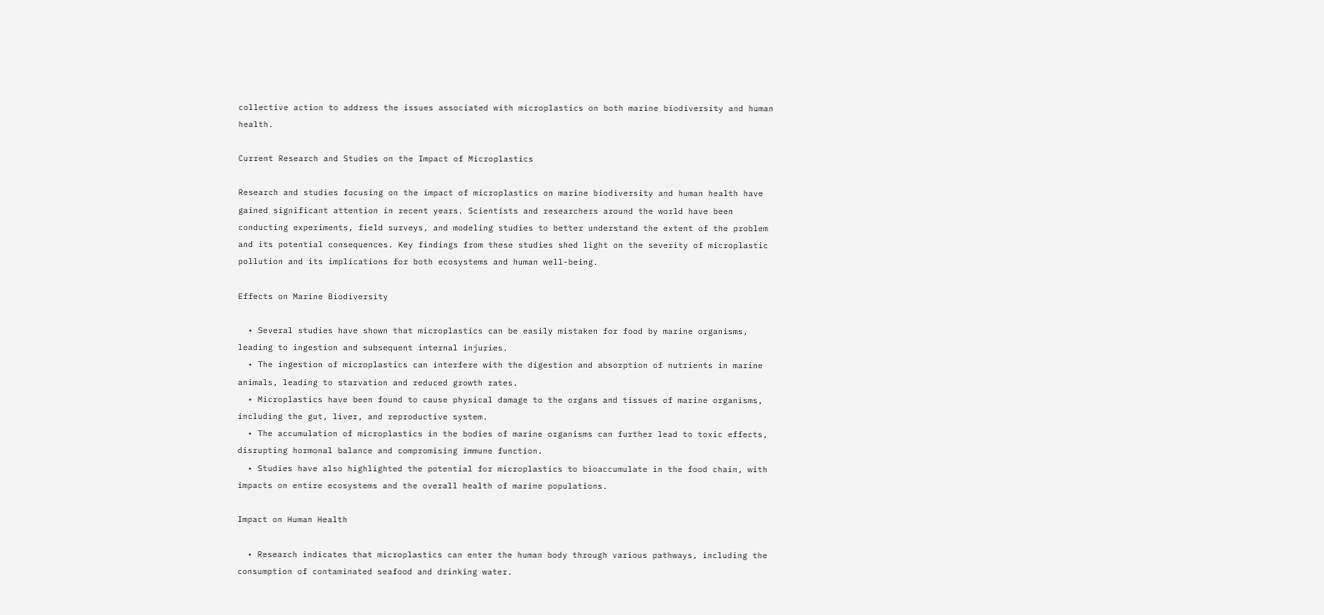collective action to address the issues associated with microplastics on both marine biodiversity and human health.

Current Research and Studies on the Impact of Microplastics

Research and studies focusing on the impact of microplastics on marine biodiversity and human health have gained significant attention in recent years. Scientists and researchers around the world have been conducting experiments, field surveys, and modeling studies to better understand the extent of the problem and its potential consequences. Key findings from these studies shed light on the severity of microplastic pollution and its implications for both ecosystems and human well-being.

Effects on Marine Biodiversity

  • Several studies have shown that microplastics can be easily mistaken for food by marine organisms, leading to ingestion and subsequent internal injuries.
  • The ingestion of microplastics can interfere with the digestion and absorption of nutrients in marine animals, leading to starvation and reduced growth rates.
  • Microplastics have been found to cause physical damage to the organs and tissues of marine organisms, including the gut, liver, and reproductive system.
  • The accumulation of microplastics in the bodies of marine organisms can further lead to toxic effects, disrupting hormonal balance and compromising immune function.
  • Studies have also highlighted the potential for microplastics to bioaccumulate in the food chain, with impacts on entire ecosystems and the overall health of marine populations.

Impact on Human Health

  • Research indicates that microplastics can enter the human body through various pathways, including the consumption of contaminated seafood and drinking water.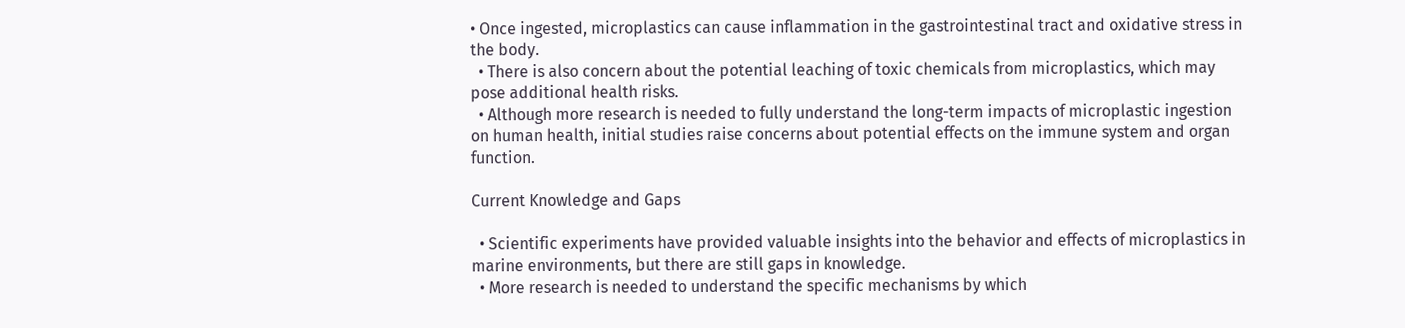• Once ingested, microplastics can cause inflammation in the gastrointestinal tract and oxidative stress in the body.
  • There is also concern about the potential leaching of toxic chemicals from microplastics, which may pose additional health risks.
  • Although more research is needed to fully understand the long-term impacts of microplastic ingestion on human health, initial studies raise concerns about potential effects on the immune system and organ function.

Current Knowledge and Gaps

  • Scientific experiments have provided valuable insights into the behavior and effects of microplastics in marine environments, but there are still gaps in knowledge.
  • More research is needed to understand the specific mechanisms by which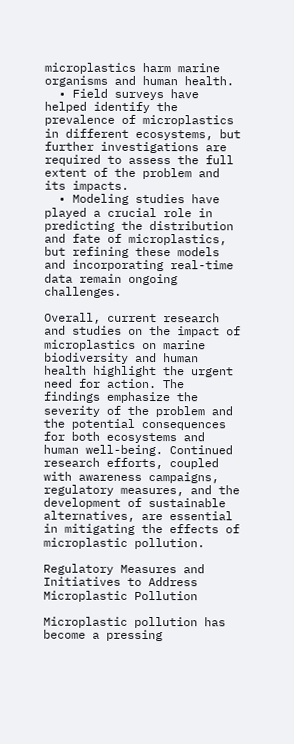microplastics harm marine organisms and human health.
  • Field surveys have helped identify the prevalence of microplastics in different ecosystems, but further investigations are required to assess the full extent of the problem and its impacts.
  • Modeling studies have played a crucial role in predicting the distribution and fate of microplastics, but refining these models and incorporating real-time data remain ongoing challenges.

Overall, current research and studies on the impact of microplastics on marine biodiversity and human health highlight the urgent need for action. The findings emphasize the severity of the problem and the potential consequences for both ecosystems and human well-being. Continued research efforts, coupled with awareness campaigns, regulatory measures, and the development of sustainable alternatives, are essential in mitigating the effects of microplastic pollution.

Regulatory Measures and Initiatives to Address Microplastic Pollution

Microplastic pollution has become a pressing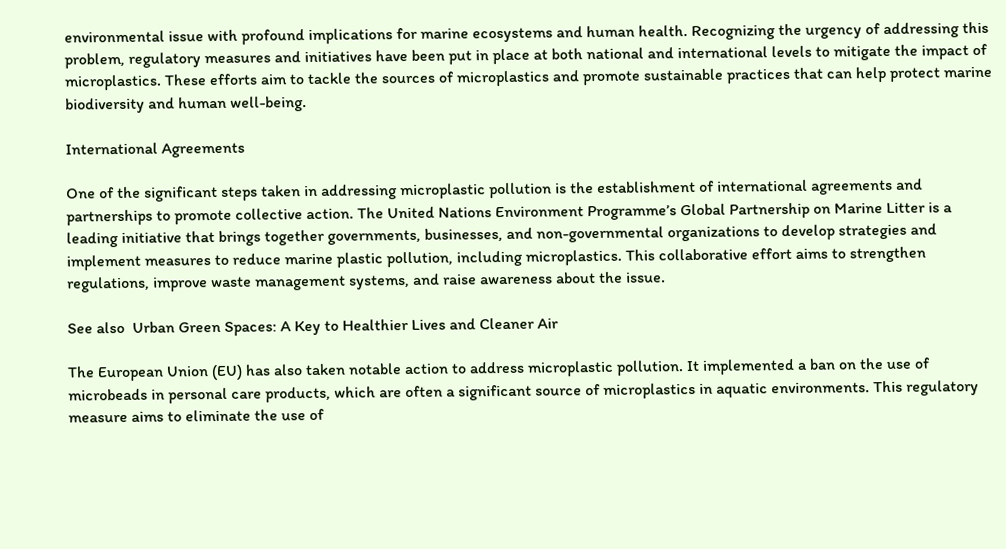environmental issue with profound implications for marine ecosystems and human health. Recognizing the urgency of addressing this problem, regulatory measures and initiatives have been put in place at both national and international levels to mitigate the impact of microplastics. These efforts aim to tackle the sources of microplastics and promote sustainable practices that can help protect marine biodiversity and human well-being.

International Agreements

One of the significant steps taken in addressing microplastic pollution is the establishment of international agreements and partnerships to promote collective action. The United Nations Environment Programme’s Global Partnership on Marine Litter is a leading initiative that brings together governments, businesses, and non-governmental organizations to develop strategies and implement measures to reduce marine plastic pollution, including microplastics. This collaborative effort aims to strengthen regulations, improve waste management systems, and raise awareness about the issue.

See also  Urban Green Spaces: A Key to Healthier Lives and Cleaner Air

The European Union (EU) has also taken notable action to address microplastic pollution. It implemented a ban on the use of microbeads in personal care products, which are often a significant source of microplastics in aquatic environments. This regulatory measure aims to eliminate the use of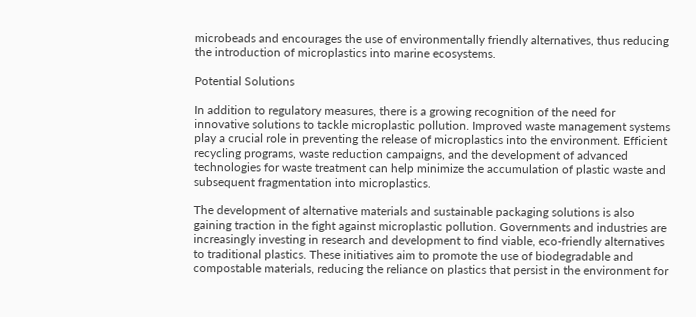microbeads and encourages the use of environmentally friendly alternatives, thus reducing the introduction of microplastics into marine ecosystems.

Potential Solutions

In addition to regulatory measures, there is a growing recognition of the need for innovative solutions to tackle microplastic pollution. Improved waste management systems play a crucial role in preventing the release of microplastics into the environment. Efficient recycling programs, waste reduction campaigns, and the development of advanced technologies for waste treatment can help minimize the accumulation of plastic waste and subsequent fragmentation into microplastics.

The development of alternative materials and sustainable packaging solutions is also gaining traction in the fight against microplastic pollution. Governments and industries are increasingly investing in research and development to find viable, eco-friendly alternatives to traditional plastics. These initiatives aim to promote the use of biodegradable and compostable materials, reducing the reliance on plastics that persist in the environment for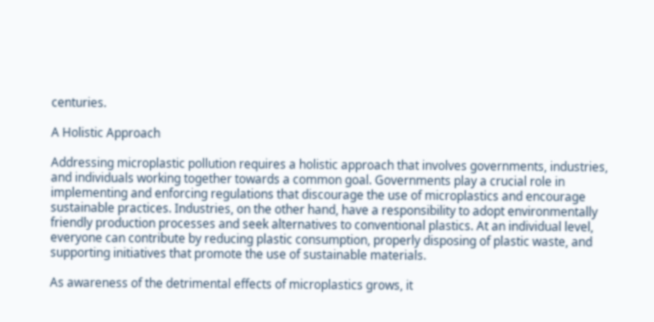centuries.

A Holistic Approach

Addressing microplastic pollution requires a holistic approach that involves governments, industries, and individuals working together towards a common goal. Governments play a crucial role in implementing and enforcing regulations that discourage the use of microplastics and encourage sustainable practices. Industries, on the other hand, have a responsibility to adopt environmentally friendly production processes and seek alternatives to conventional plastics. At an individual level, everyone can contribute by reducing plastic consumption, properly disposing of plastic waste, and supporting initiatives that promote the use of sustainable materials.

As awareness of the detrimental effects of microplastics grows, it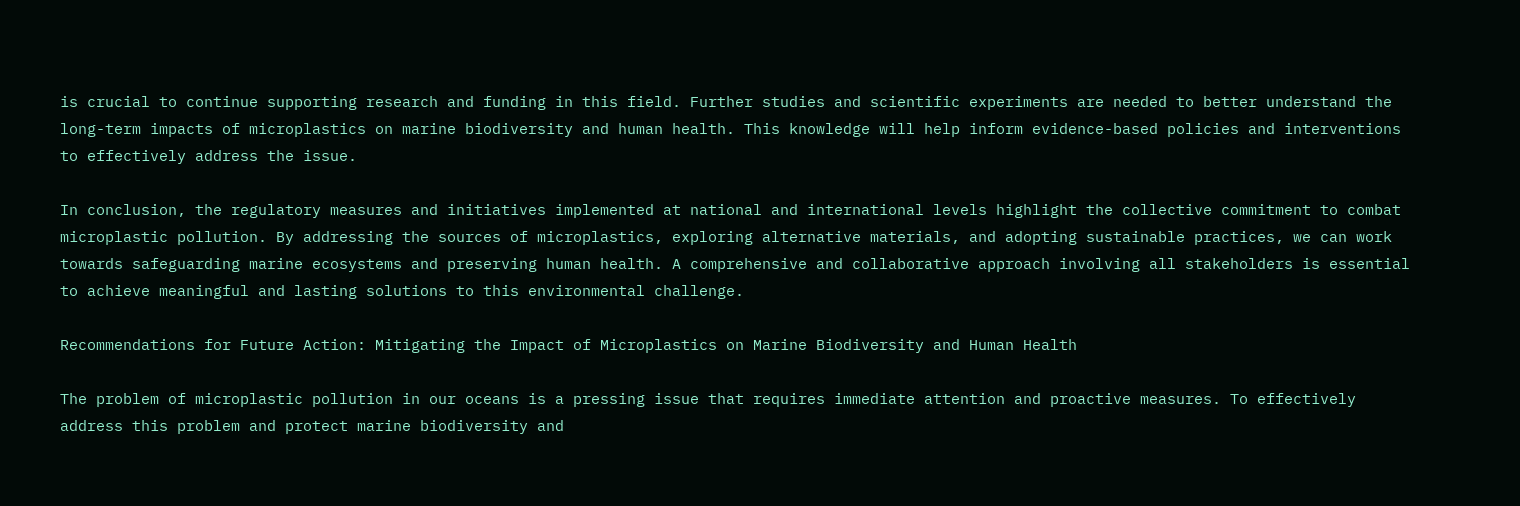is crucial to continue supporting research and funding in this field. Further studies and scientific experiments are needed to better understand the long-term impacts of microplastics on marine biodiversity and human health. This knowledge will help inform evidence-based policies and interventions to effectively address the issue.

In conclusion, the regulatory measures and initiatives implemented at national and international levels highlight the collective commitment to combat microplastic pollution. By addressing the sources of microplastics, exploring alternative materials, and adopting sustainable practices, we can work towards safeguarding marine ecosystems and preserving human health. A comprehensive and collaborative approach involving all stakeholders is essential to achieve meaningful and lasting solutions to this environmental challenge.

Recommendations for Future Action: Mitigating the Impact of Microplastics on Marine Biodiversity and Human Health

The problem of microplastic pollution in our oceans is a pressing issue that requires immediate attention and proactive measures. To effectively address this problem and protect marine biodiversity and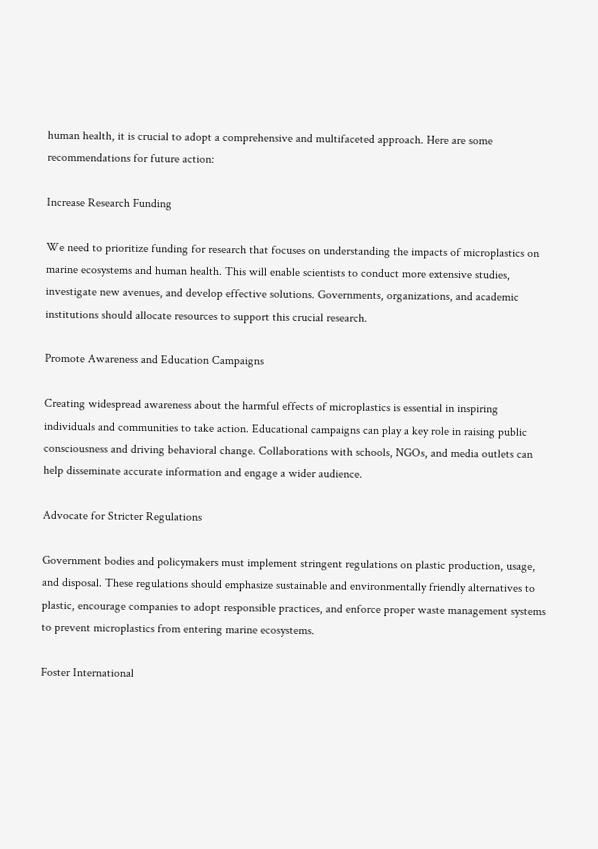human health, it is crucial to adopt a comprehensive and multifaceted approach. Here are some recommendations for future action:

Increase Research Funding

We need to prioritize funding for research that focuses on understanding the impacts of microplastics on marine ecosystems and human health. This will enable scientists to conduct more extensive studies, investigate new avenues, and develop effective solutions. Governments, organizations, and academic institutions should allocate resources to support this crucial research.

Promote Awareness and Education Campaigns

Creating widespread awareness about the harmful effects of microplastics is essential in inspiring individuals and communities to take action. Educational campaigns can play a key role in raising public consciousness and driving behavioral change. Collaborations with schools, NGOs, and media outlets can help disseminate accurate information and engage a wider audience.

Advocate for Stricter Regulations

Government bodies and policymakers must implement stringent regulations on plastic production, usage, and disposal. These regulations should emphasize sustainable and environmentally friendly alternatives to plastic, encourage companies to adopt responsible practices, and enforce proper waste management systems to prevent microplastics from entering marine ecosystems.

Foster International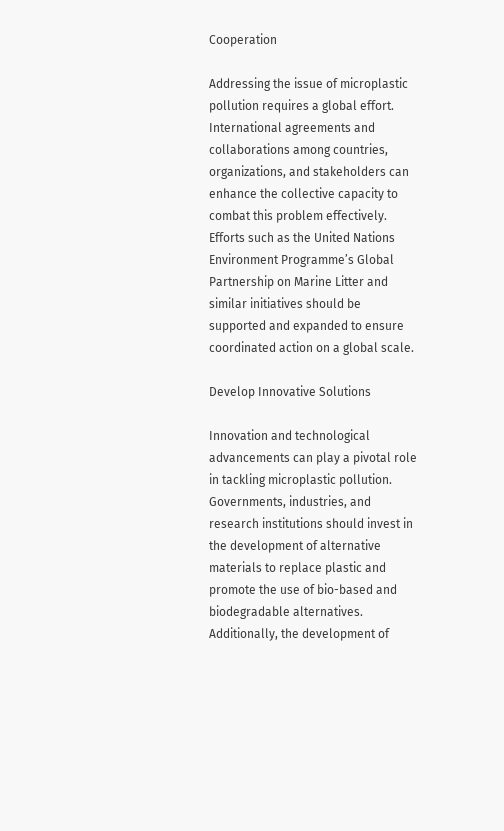Cooperation

Addressing the issue of microplastic pollution requires a global effort. International agreements and collaborations among countries, organizations, and stakeholders can enhance the collective capacity to combat this problem effectively. Efforts such as the United Nations Environment Programme’s Global Partnership on Marine Litter and similar initiatives should be supported and expanded to ensure coordinated action on a global scale.

Develop Innovative Solutions

Innovation and technological advancements can play a pivotal role in tackling microplastic pollution. Governments, industries, and research institutions should invest in the development of alternative materials to replace plastic and promote the use of bio-based and biodegradable alternatives. Additionally, the development of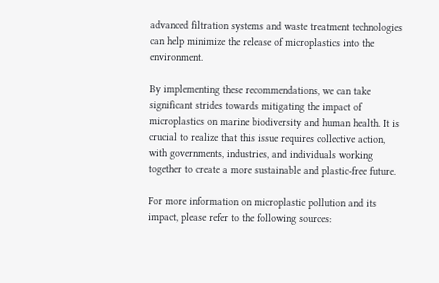advanced filtration systems and waste treatment technologies can help minimize the release of microplastics into the environment.

By implementing these recommendations, we can take significant strides towards mitigating the impact of microplastics on marine biodiversity and human health. It is crucial to realize that this issue requires collective action, with governments, industries, and individuals working together to create a more sustainable and plastic-free future.

For more information on microplastic pollution and its impact, please refer to the following sources: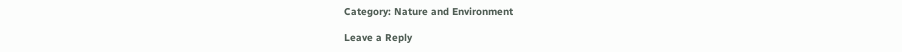Category: Nature and Environment

Leave a Reply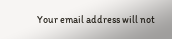Your email address will not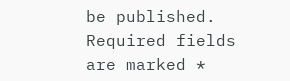be published. Required fields are marked *